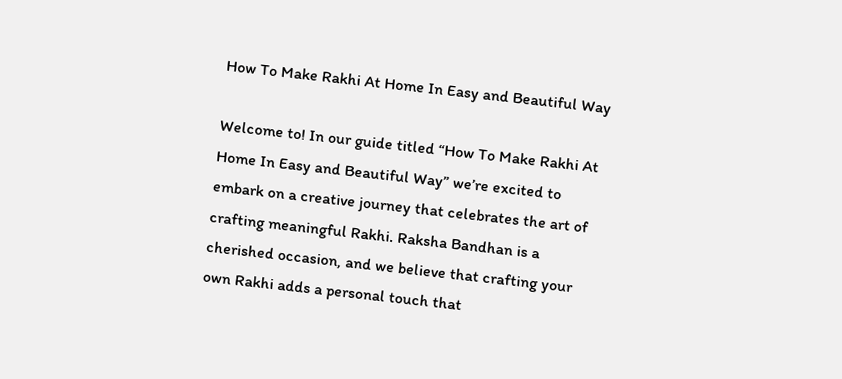How To Make Rakhi At Home In Easy and Beautiful Way

Welcome to! In our guide titled “How To Make Rakhi At Home In Easy and Beautiful Way” we’re excited to embark on a creative journey that celebrates the art of crafting meaningful Rakhi. Raksha Bandhan is a cherished occasion, and we believe that crafting your own Rakhi adds a personal touch that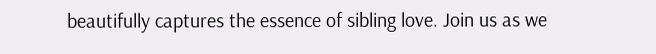beautifully captures the essence of sibling love. Join us as we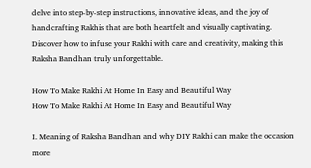delve into step-by-step instructions, innovative ideas, and the joy of handcrafting Rakhis that are both heartfelt and visually captivating. Discover how to infuse your Rakhi with care and creativity, making this Raksha Bandhan truly unforgettable.

How To Make Rakhi At Home In Easy and Beautiful Way
How To Make Rakhi At Home In Easy and Beautiful Way

I. Meaning of Raksha Bandhan and why DIY Rakhi can make the occasion more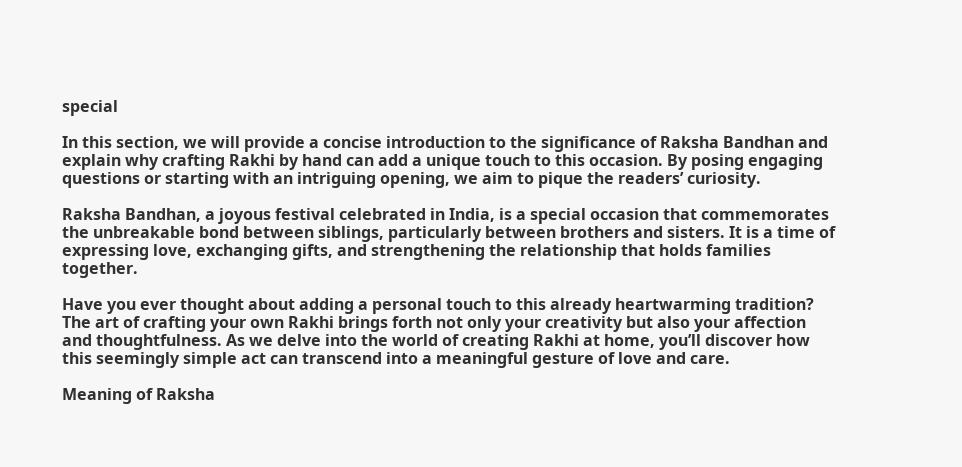special

In this section, we will provide a concise introduction to the significance of Raksha Bandhan and explain why crafting Rakhi by hand can add a unique touch to this occasion. By posing engaging questions or starting with an intriguing opening, we aim to pique the readers’ curiosity.

Raksha Bandhan, a joyous festival celebrated in India, is a special occasion that commemorates the unbreakable bond between siblings, particularly between brothers and sisters. It is a time of expressing love, exchanging gifts, and strengthening the relationship that holds families together.

Have you ever thought about adding a personal touch to this already heartwarming tradition? The art of crafting your own Rakhi brings forth not only your creativity but also your affection and thoughtfulness. As we delve into the world of creating Rakhi at home, you’ll discover how this seemingly simple act can transcend into a meaningful gesture of love and care.

Meaning of Raksha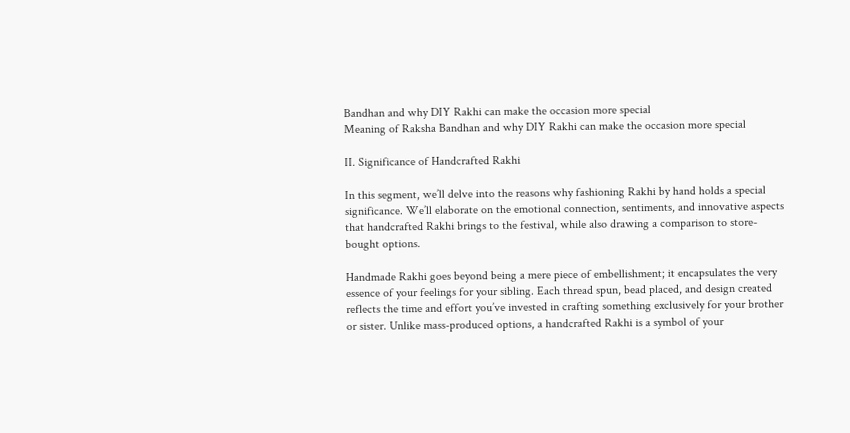Bandhan and why DIY Rakhi can make the occasion more special
Meaning of Raksha Bandhan and why DIY Rakhi can make the occasion more special

II. Significance of Handcrafted Rakhi

In this segment, we’ll delve into the reasons why fashioning Rakhi by hand holds a special significance. We’ll elaborate on the emotional connection, sentiments, and innovative aspects that handcrafted Rakhi brings to the festival, while also drawing a comparison to store-bought options.

Handmade Rakhi goes beyond being a mere piece of embellishment; it encapsulates the very essence of your feelings for your sibling. Each thread spun, bead placed, and design created reflects the time and effort you’ve invested in crafting something exclusively for your brother or sister. Unlike mass-produced options, a handcrafted Rakhi is a symbol of your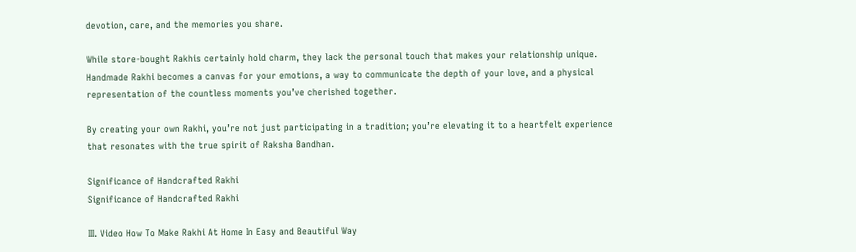devotion, care, and the memories you share.

While store-bought Rakhis certainly hold charm, they lack the personal touch that makes your relationship unique. Handmade Rakhi becomes a canvas for your emotions, a way to communicate the depth of your love, and a physical representation of the countless moments you’ve cherished together.

By creating your own Rakhi, you’re not just participating in a tradition; you’re elevating it to a heartfelt experience that resonates with the true spirit of Raksha Bandhan.

Significance of Handcrafted Rakhi
Significance of Handcrafted Rakhi

III. Video How To Make Rakhi At Home In Easy and Beautiful Way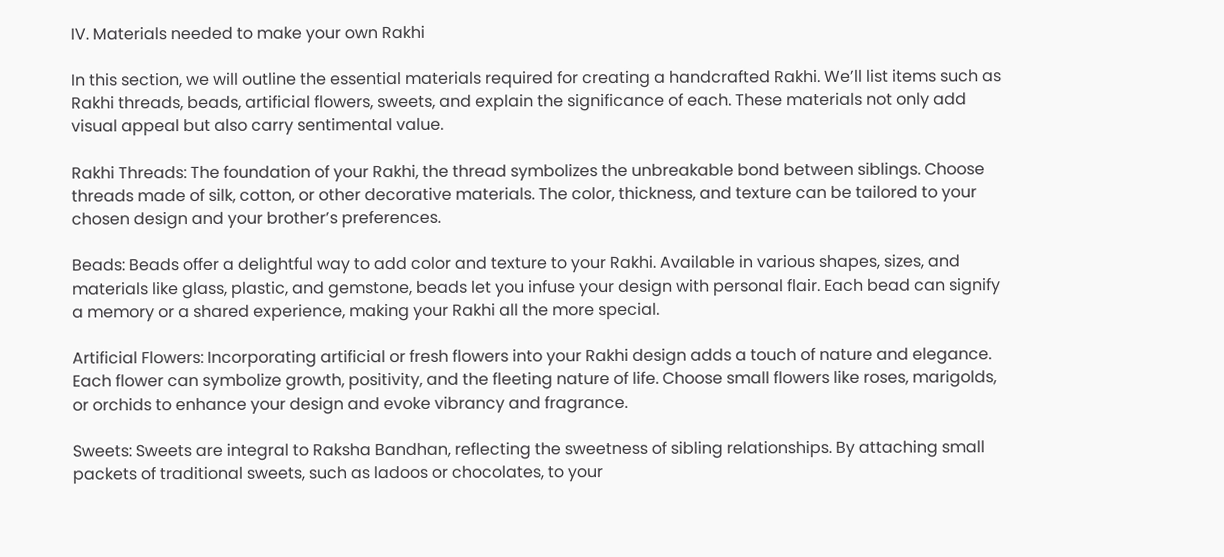IV. Materials needed to make your own Rakhi

In this section, we will outline the essential materials required for creating a handcrafted Rakhi. We’ll list items such as Rakhi threads, beads, artificial flowers, sweets, and explain the significance of each. These materials not only add visual appeal but also carry sentimental value.

Rakhi Threads: The foundation of your Rakhi, the thread symbolizes the unbreakable bond between siblings. Choose threads made of silk, cotton, or other decorative materials. The color, thickness, and texture can be tailored to your chosen design and your brother’s preferences.

Beads: Beads offer a delightful way to add color and texture to your Rakhi. Available in various shapes, sizes, and materials like glass, plastic, and gemstone, beads let you infuse your design with personal flair. Each bead can signify a memory or a shared experience, making your Rakhi all the more special.

Artificial Flowers: Incorporating artificial or fresh flowers into your Rakhi design adds a touch of nature and elegance. Each flower can symbolize growth, positivity, and the fleeting nature of life. Choose small flowers like roses, marigolds, or orchids to enhance your design and evoke vibrancy and fragrance.

Sweets: Sweets are integral to Raksha Bandhan, reflecting the sweetness of sibling relationships. By attaching small packets of traditional sweets, such as ladoos or chocolates, to your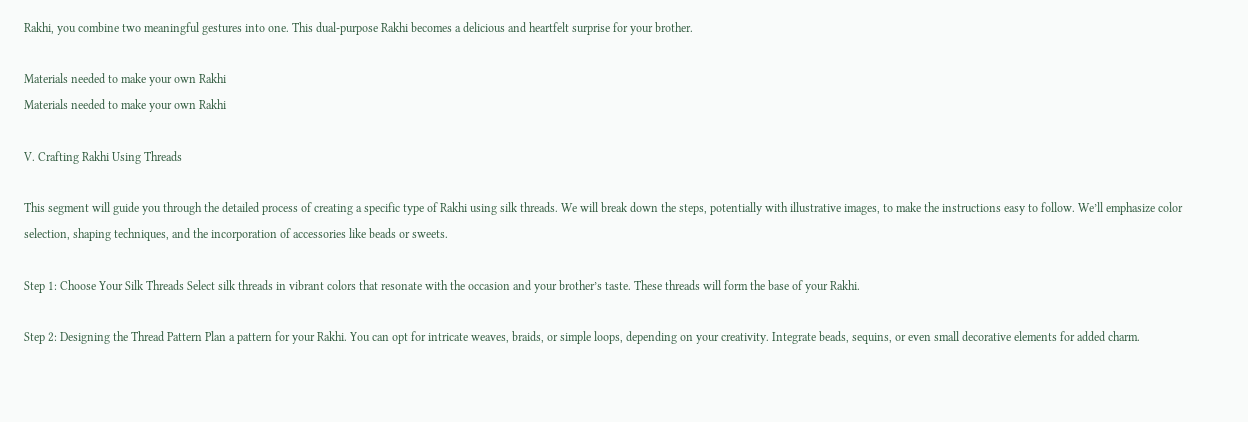Rakhi, you combine two meaningful gestures into one. This dual-purpose Rakhi becomes a delicious and heartfelt surprise for your brother.

Materials needed to make your own Rakhi
Materials needed to make your own Rakhi

V. Crafting Rakhi Using Threads

This segment will guide you through the detailed process of creating a specific type of Rakhi using silk threads. We will break down the steps, potentially with illustrative images, to make the instructions easy to follow. We’ll emphasize color selection, shaping techniques, and the incorporation of accessories like beads or sweets.

Step 1: Choose Your Silk Threads Select silk threads in vibrant colors that resonate with the occasion and your brother’s taste. These threads will form the base of your Rakhi.

Step 2: Designing the Thread Pattern Plan a pattern for your Rakhi. You can opt for intricate weaves, braids, or simple loops, depending on your creativity. Integrate beads, sequins, or even small decorative elements for added charm.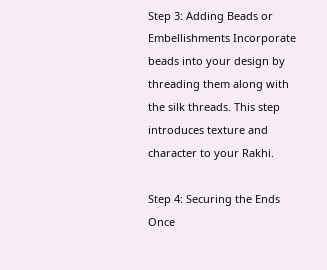Step 3: Adding Beads or Embellishments Incorporate beads into your design by threading them along with the silk threads. This step introduces texture and character to your Rakhi.

Step 4: Securing the Ends Once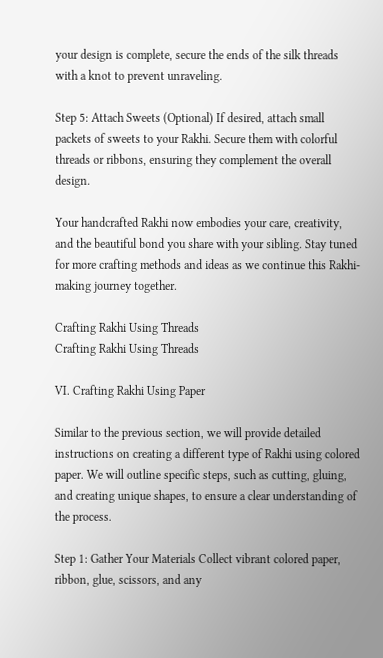your design is complete, secure the ends of the silk threads with a knot to prevent unraveling.

Step 5: Attach Sweets (Optional) If desired, attach small packets of sweets to your Rakhi. Secure them with colorful threads or ribbons, ensuring they complement the overall design.

Your handcrafted Rakhi now embodies your care, creativity, and the beautiful bond you share with your sibling. Stay tuned for more crafting methods and ideas as we continue this Rakhi-making journey together.

Crafting Rakhi Using Threads
Crafting Rakhi Using Threads

VI. Crafting Rakhi Using Paper

Similar to the previous section, we will provide detailed instructions on creating a different type of Rakhi using colored paper. We will outline specific steps, such as cutting, gluing, and creating unique shapes, to ensure a clear understanding of the process.

Step 1: Gather Your Materials Collect vibrant colored paper, ribbon, glue, scissors, and any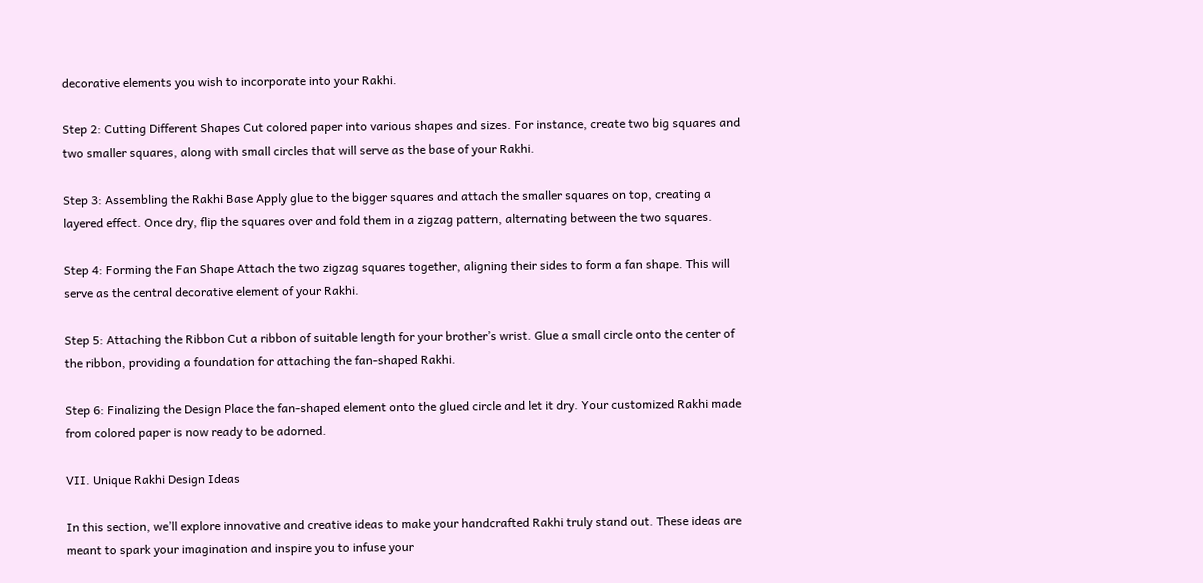decorative elements you wish to incorporate into your Rakhi.

Step 2: Cutting Different Shapes Cut colored paper into various shapes and sizes. For instance, create two big squares and two smaller squares, along with small circles that will serve as the base of your Rakhi.

Step 3: Assembling the Rakhi Base Apply glue to the bigger squares and attach the smaller squares on top, creating a layered effect. Once dry, flip the squares over and fold them in a zigzag pattern, alternating between the two squares.

Step 4: Forming the Fan Shape Attach the two zigzag squares together, aligning their sides to form a fan shape. This will serve as the central decorative element of your Rakhi.

Step 5: Attaching the Ribbon Cut a ribbon of suitable length for your brother’s wrist. Glue a small circle onto the center of the ribbon, providing a foundation for attaching the fan-shaped Rakhi.

Step 6: Finalizing the Design Place the fan-shaped element onto the glued circle and let it dry. Your customized Rakhi made from colored paper is now ready to be adorned.

VII. Unique Rakhi Design Ideas

In this section, we’ll explore innovative and creative ideas to make your handcrafted Rakhi truly stand out. These ideas are meant to spark your imagination and inspire you to infuse your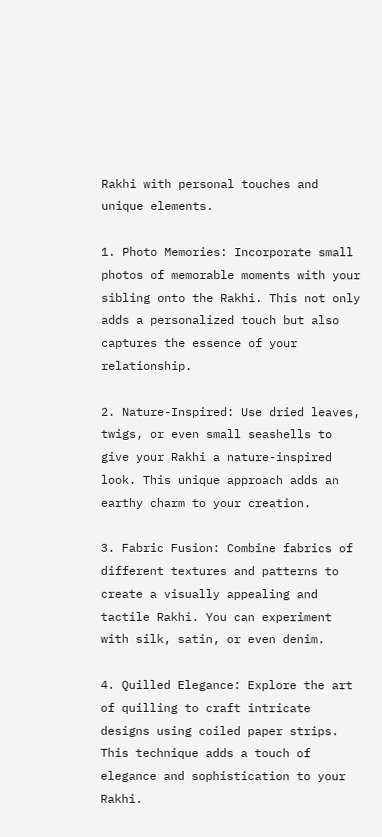Rakhi with personal touches and unique elements.

1. Photo Memories: Incorporate small photos of memorable moments with your sibling onto the Rakhi. This not only adds a personalized touch but also captures the essence of your relationship.

2. Nature-Inspired: Use dried leaves, twigs, or even small seashells to give your Rakhi a nature-inspired look. This unique approach adds an earthy charm to your creation.

3. Fabric Fusion: Combine fabrics of different textures and patterns to create a visually appealing and tactile Rakhi. You can experiment with silk, satin, or even denim.

4. Quilled Elegance: Explore the art of quilling to craft intricate designs using coiled paper strips. This technique adds a touch of elegance and sophistication to your Rakhi.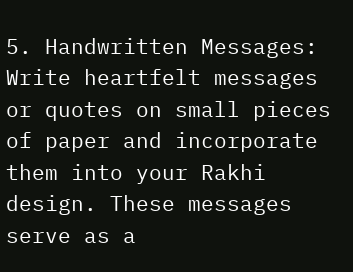5. Handwritten Messages: Write heartfelt messages or quotes on small pieces of paper and incorporate them into your Rakhi design. These messages serve as a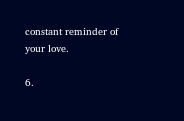constant reminder of your love.

6.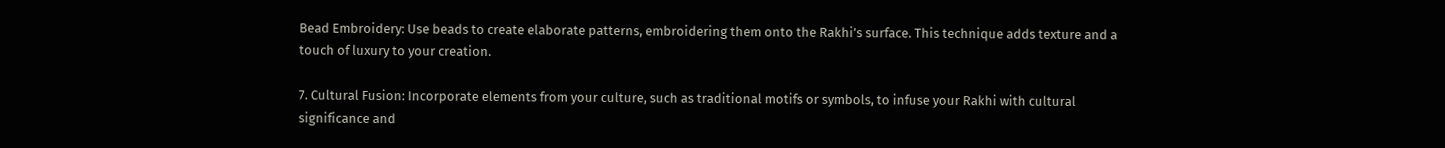Bead Embroidery: Use beads to create elaborate patterns, embroidering them onto the Rakhi’s surface. This technique adds texture and a touch of luxury to your creation.

7. Cultural Fusion: Incorporate elements from your culture, such as traditional motifs or symbols, to infuse your Rakhi with cultural significance and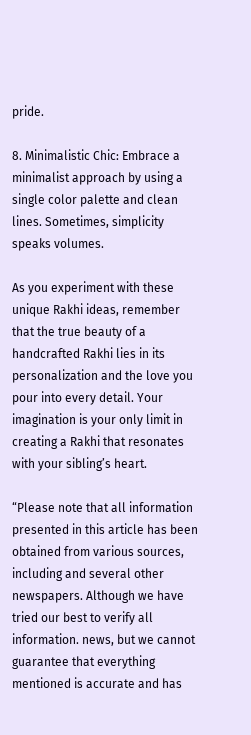pride.

8. Minimalistic Chic: Embrace a minimalist approach by using a single color palette and clean lines. Sometimes, simplicity speaks volumes.

As you experiment with these unique Rakhi ideas, remember that the true beauty of a handcrafted Rakhi lies in its personalization and the love you pour into every detail. Your imagination is your only limit in creating a Rakhi that resonates with your sibling’s heart.

“Please note that all information presented in this article has been obtained from various sources, including and several other newspapers. Although we have tried our best to verify all information. news, but we cannot guarantee that everything mentioned is accurate and has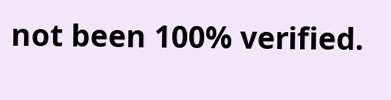not been 100% verified.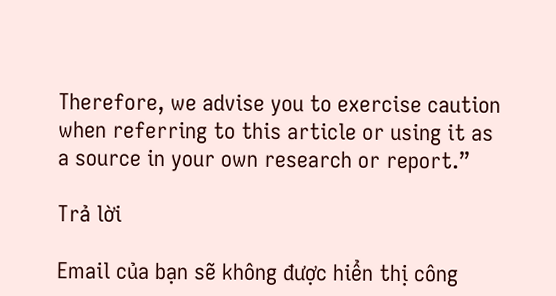Therefore, we advise you to exercise caution when referring to this article or using it as a source in your own research or report.”

Trả lời

Email của bạn sẽ không được hiển thị công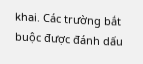khai. Các trường bắt buộc được đánh dấu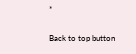*

Back to top button